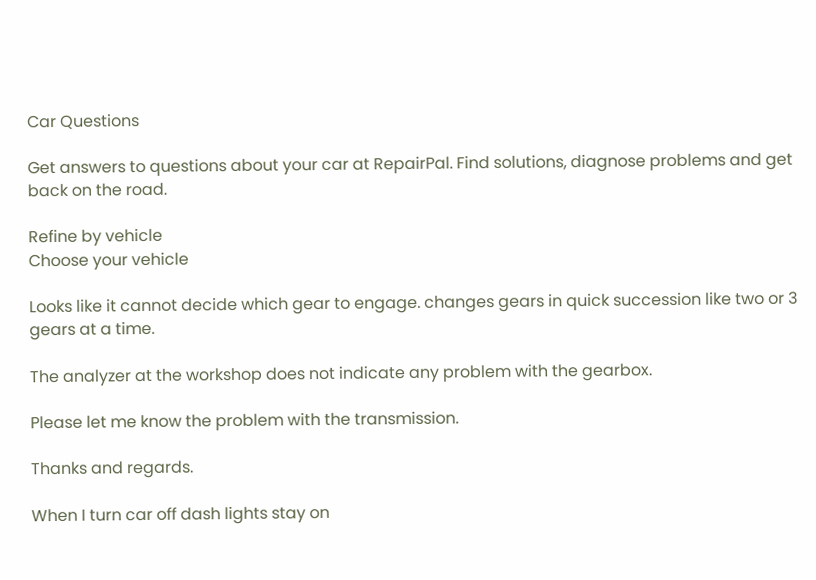Car Questions

Get answers to questions about your car at RepairPal. Find solutions, diagnose problems and get back on the road.

Refine by vehicle
Choose your vehicle

Looks like it cannot decide which gear to engage. changes gears in quick succession like two or 3 gears at a time.

The analyzer at the workshop does not indicate any problem with the gearbox.

Please let me know the problem with the transmission.

Thanks and regards.

When I turn car off dash lights stay on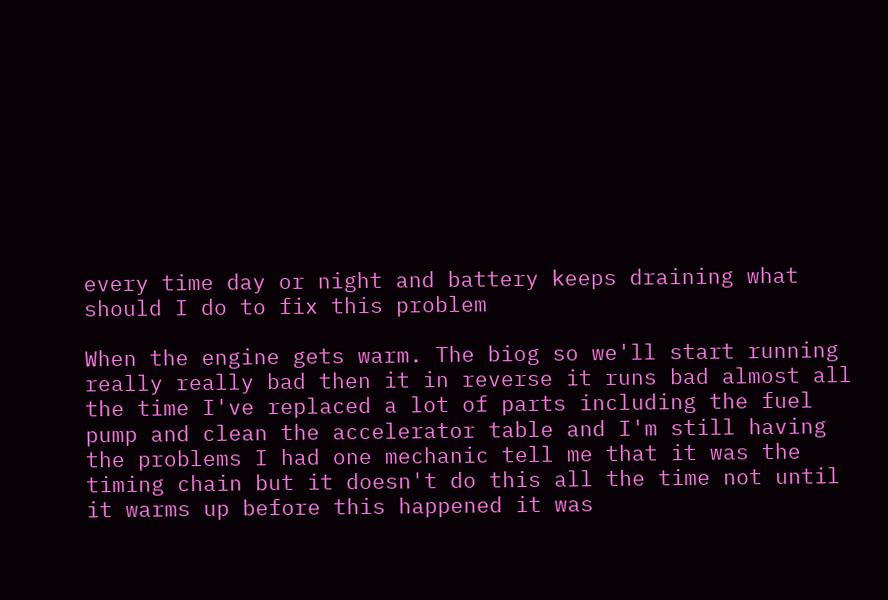every time day or night and battery keeps draining what should I do to fix this problem

When the engine gets warm. The biog so we'll start running really really bad then it in reverse it runs bad almost all the time I've replaced a lot of parts including the fuel pump and clean the accelerator table and I'm still having the problems I had one mechanic tell me that it was the timing chain but it doesn't do this all the time not until it warms up before this happened it was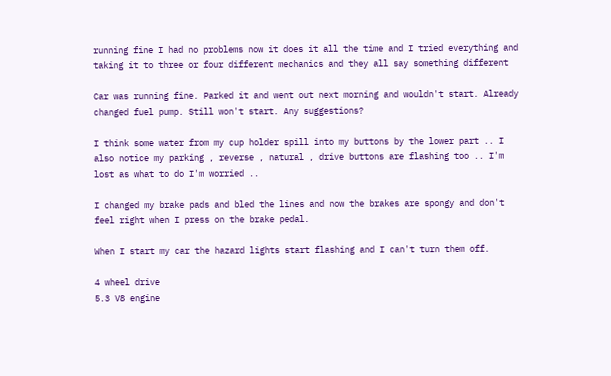running fine I had no problems now it does it all the time and I tried everything and taking it to three or four different mechanics and they all say something different

Car was running fine. Parked it and went out next morning and wouldn't start. Already changed fuel pump. Still won't start. Any suggestions?

I think some water from my cup holder spill into my buttons by the lower part .. I also notice my parking , reverse , natural , drive buttons are flashing too .. I'm lost as what to do I'm worried ..

I changed my brake pads and bled the lines and now the brakes are spongy and don't feel right when I press on the brake pedal.

When I start my car the hazard lights start flashing and I can't turn them off.

4 wheel drive
5.3 V8 engine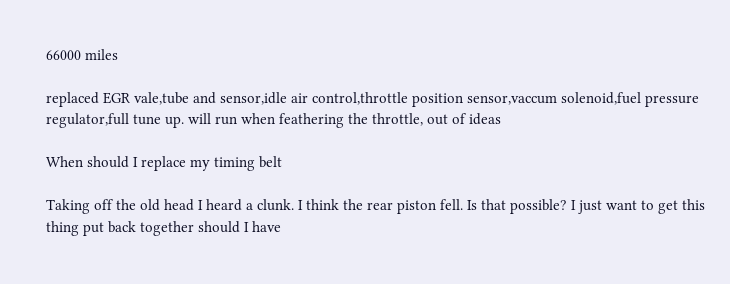66000 miles

replaced EGR vale,tube and sensor,idle air control,throttle position sensor,vaccum solenoid,fuel pressure regulator,full tune up. will run when feathering the throttle, out of ideas

When should I replace my timing belt

Taking off the old head I heard a clunk. I think the rear piston fell. Is that possible? I just want to get this thing put back together should I have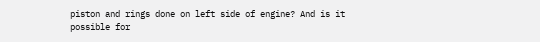piston and rings done on left side of engine? And is it possible for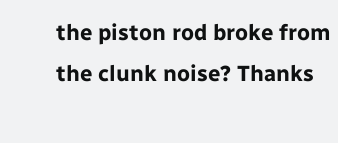the piston rod broke from the clunk noise? Thanks